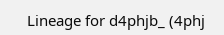Lineage for d4phjb_ (4phj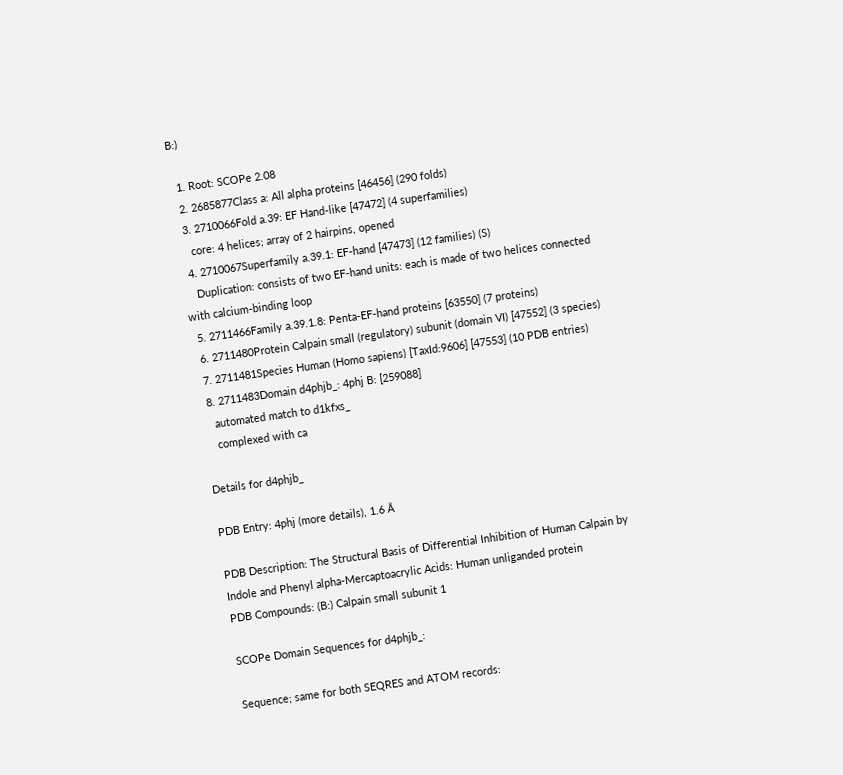B:)

  1. Root: SCOPe 2.08
  2. 2685877Class a: All alpha proteins [46456] (290 folds)
  3. 2710066Fold a.39: EF Hand-like [47472] (4 superfamilies)
    core: 4 helices; array of 2 hairpins, opened
  4. 2710067Superfamily a.39.1: EF-hand [47473] (12 families) (S)
    Duplication: consists of two EF-hand units: each is made of two helices connected with calcium-binding loop
  5. 2711466Family a.39.1.8: Penta-EF-hand proteins [63550] (7 proteins)
  6. 2711480Protein Calpain small (regulatory) subunit (domain VI) [47552] (3 species)
  7. 2711481Species Human (Homo sapiens) [TaxId:9606] [47553] (10 PDB entries)
  8. 2711483Domain d4phjb_: 4phj B: [259088]
    automated match to d1kfxs_
    complexed with ca

Details for d4phjb_

PDB Entry: 4phj (more details), 1.6 Å

PDB Description: The Structural Basis of Differential Inhibition of Human Calpain by Indole and Phenyl alpha-Mercaptoacrylic Acids: Human unliganded protein
PDB Compounds: (B:) Calpain small subunit 1

SCOPe Domain Sequences for d4phjb_:

Sequence; same for both SEQRES and ATOM records: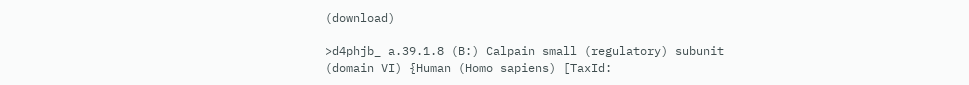(download)

>d4phjb_ a.39.1.8 (B:) Calpain small (regulatory) subunit (domain VI) {Human (Homo sapiens) [TaxId: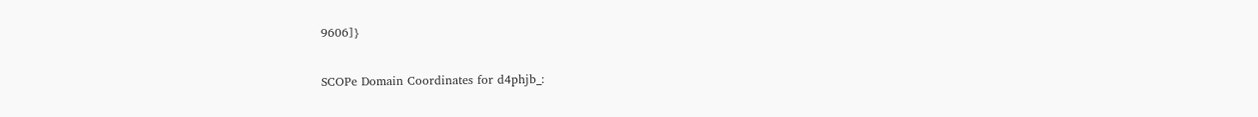9606]}

SCOPe Domain Coordinates for d4phjb_: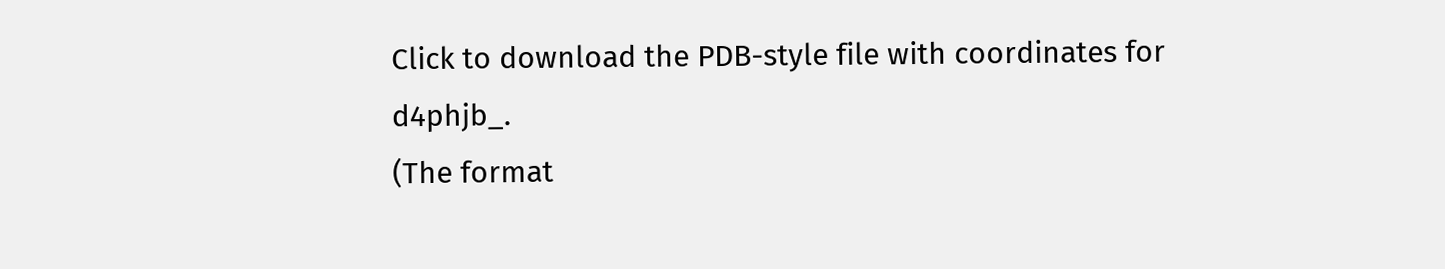Click to download the PDB-style file with coordinates for d4phjb_.
(The format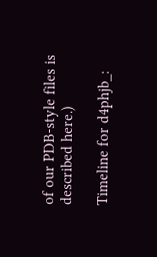of our PDB-style files is described here.)

Timeline for d4phjb_: